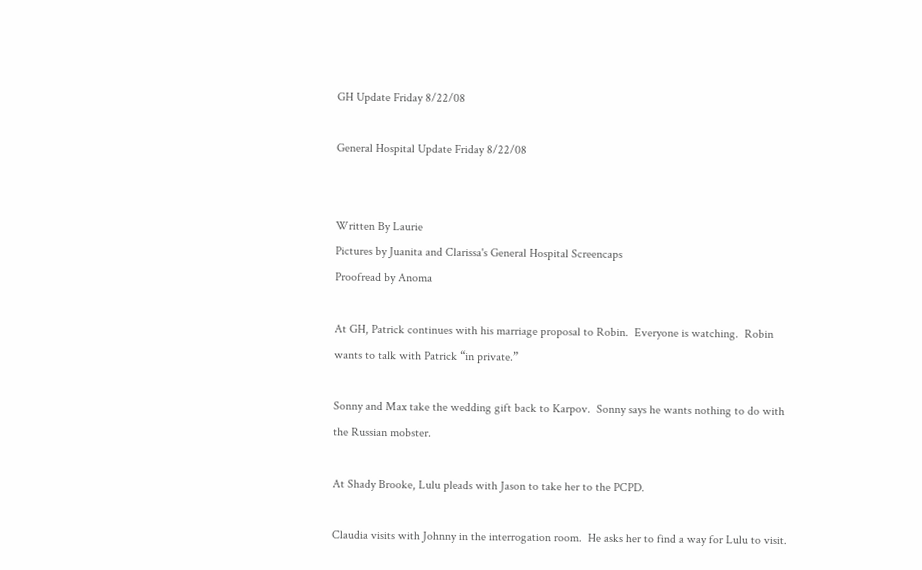GH Update Friday 8/22/08

General Hospital Update Friday 8/22/08


Written By Laurie
Pictures by Juanita and Clarissa's General Hospital Screencaps
Proofread by Anoma

At GH, Patrick continues with his marriage proposal to Robin.  Everyone is watching.  Robin wants to talk with Patrick “in private.”

Sonny and Max take the wedding gift back to Karpov.  Sonny says he wants nothing to do with the Russian mobster.

At Shady Brooke, Lulu pleads with Jason to take her to the PCPD.

Claudia visits with Johnny in the interrogation room.  He asks her to find a way for Lulu to visit.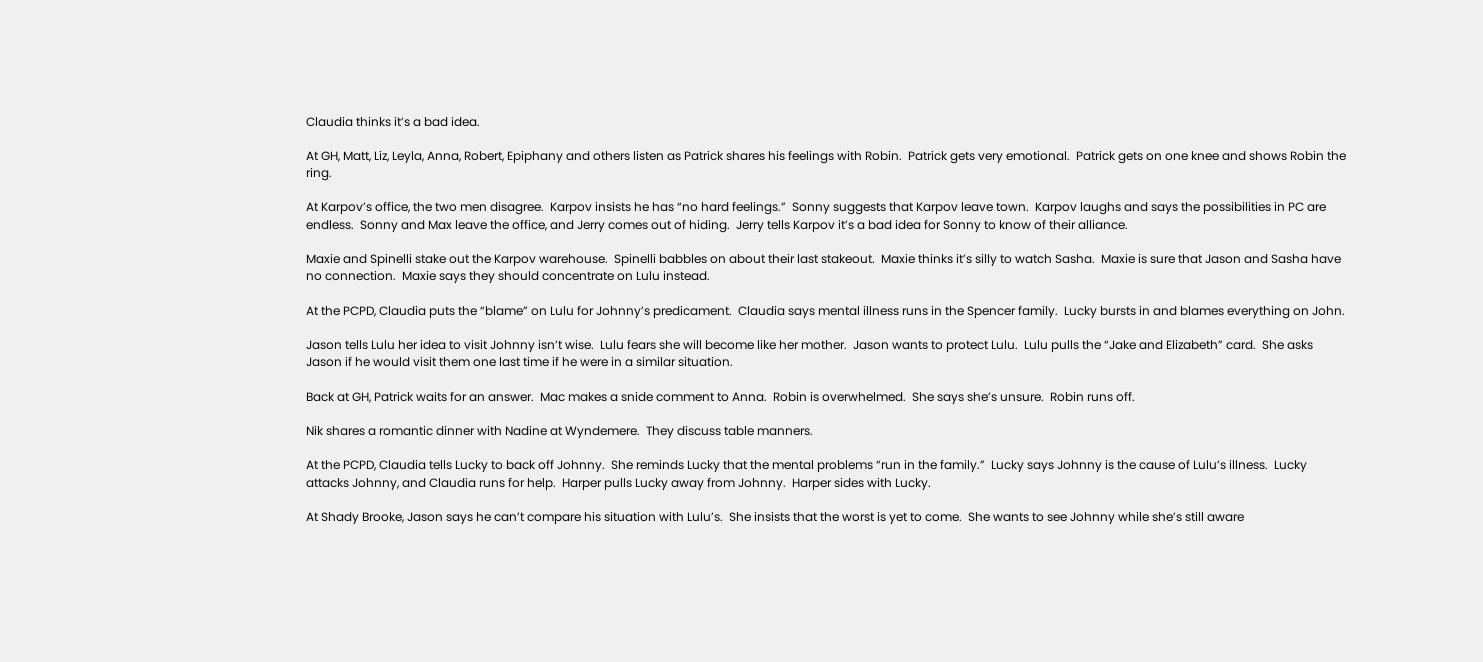Claudia thinks it’s a bad idea.

At GH, Matt, Liz, Leyla, Anna, Robert, Epiphany and others listen as Patrick shares his feelings with Robin.  Patrick gets very emotional.  Patrick gets on one knee and shows Robin the ring.

At Karpov’s office, the two men disagree.  Karpov insists he has “no hard feelings.”  Sonny suggests that Karpov leave town.  Karpov laughs and says the possibilities in PC are endless.  Sonny and Max leave the office, and Jerry comes out of hiding.  Jerry tells Karpov it’s a bad idea for Sonny to know of their alliance.

Maxie and Spinelli stake out the Karpov warehouse.  Spinelli babbles on about their last stakeout.  Maxie thinks it’s silly to watch Sasha.  Maxie is sure that Jason and Sasha have no connection.  Maxie says they should concentrate on Lulu instead.

At the PCPD, Claudia puts the “blame” on Lulu for Johnny’s predicament.  Claudia says mental illness runs in the Spencer family.  Lucky bursts in and blames everything on John.

Jason tells Lulu her idea to visit Johnny isn’t wise.  Lulu fears she will become like her mother.  Jason wants to protect Lulu.  Lulu pulls the “Jake and Elizabeth” card.  She asks Jason if he would visit them one last time if he were in a similar situation.

Back at GH, Patrick waits for an answer.  Mac makes a snide comment to Anna.  Robin is overwhelmed.  She says she’s unsure.  Robin runs off.

Nik shares a romantic dinner with Nadine at Wyndemere.  They discuss table manners.

At the PCPD, Claudia tells Lucky to back off Johnny.  She reminds Lucky that the mental problems “run in the family.”  Lucky says Johnny is the cause of Lulu’s illness.  Lucky attacks Johnny, and Claudia runs for help.  Harper pulls Lucky away from Johnny.  Harper sides with Lucky.

At Shady Brooke, Jason says he can’t compare his situation with Lulu’s.  She insists that the worst is yet to come.  She wants to see Johnny while she’s still aware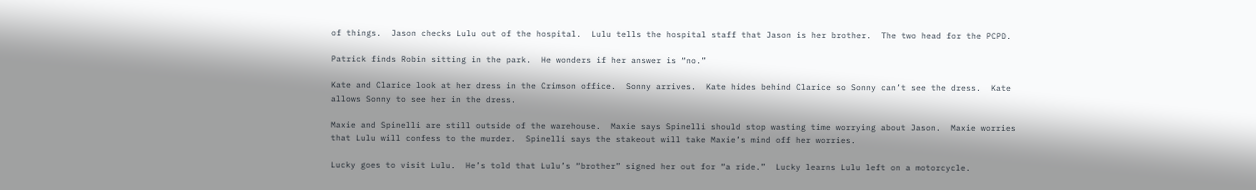of things.  Jason checks Lulu out of the hospital.  Lulu tells the hospital staff that Jason is her brother.  The two head for the PCPD.

Patrick finds Robin sitting in the park.  He wonders if her answer is “no.”

Kate and Clarice look at her dress in the Crimson office.  Sonny arrives.  Kate hides behind Clarice so Sonny can’t see the dress.  Kate allows Sonny to see her in the dress.

Maxie and Spinelli are still outside of the warehouse.  Maxie says Spinelli should stop wasting time worrying about Jason.  Maxie worries that Lulu will confess to the murder.  Spinelli says the stakeout will take Maxie’s mind off her worries.

Lucky goes to visit Lulu.  He’s told that Lulu’s “brother” signed her out for “a ride.”  Lucky learns Lulu left on a motorcycle.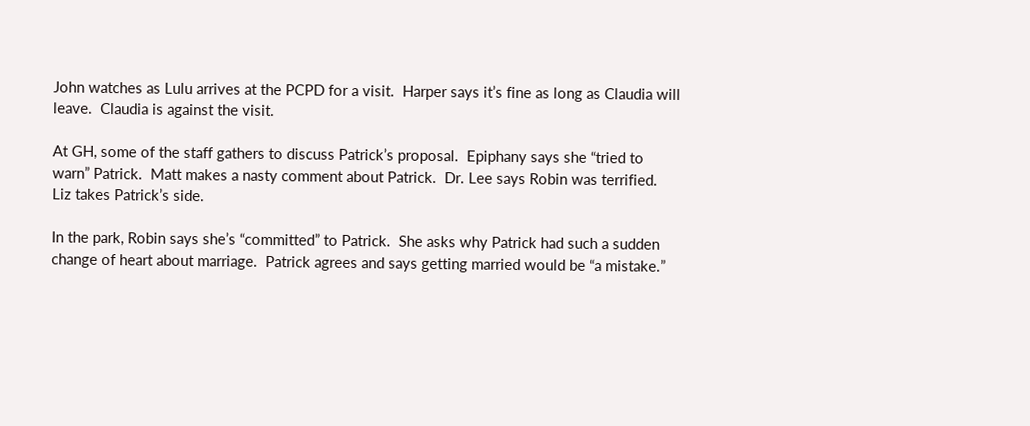John watches as Lulu arrives at the PCPD for a visit.  Harper says it’s fine as long as Claudia will leave.  Claudia is against the visit.

At GH, some of the staff gathers to discuss Patrick’s proposal.  Epiphany says she “tried to warn” Patrick.  Matt makes a nasty comment about Patrick.  Dr. Lee says Robin was terrified.  Liz takes Patrick’s side.

In the park, Robin says she’s “committed” to Patrick.  She asks why Patrick had such a sudden change of heart about marriage.  Patrick agrees and says getting married would be “a mistake.”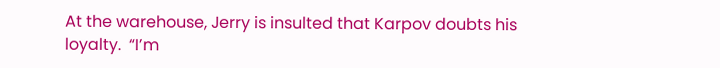At the warehouse, Jerry is insulted that Karpov doubts his loyalty.  “I’m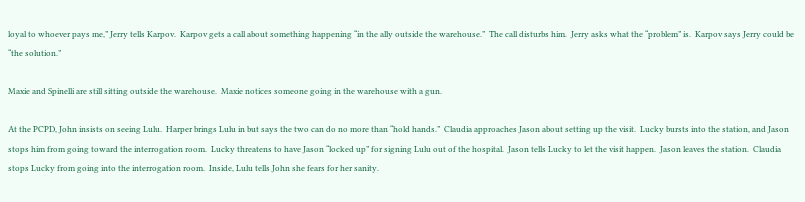loyal to whoever pays me,” Jerry tells Karpov.  Karpov gets a call about something happening “in the ally outside the warehouse.”  The call disturbs him.  Jerry asks what the “problem” is.  Karpov says Jerry could be “the solution.”

Maxie and Spinelli are still sitting outside the warehouse.  Maxie notices someone going in the warehouse with a gun.

At the PCPD, John insists on seeing Lulu.  Harper brings Lulu in but says the two can do no more than “hold hands.”  Claudia approaches Jason about setting up the visit.  Lucky bursts into the station, and Jason stops him from going toward the interrogation room.  Lucky threatens to have Jason “locked up” for signing Lulu out of the hospital.  Jason tells Lucky to let the visit happen.  Jason leaves the station.  Claudia stops Lucky from going into the interrogation room.  Inside, Lulu tells John she fears for her sanity.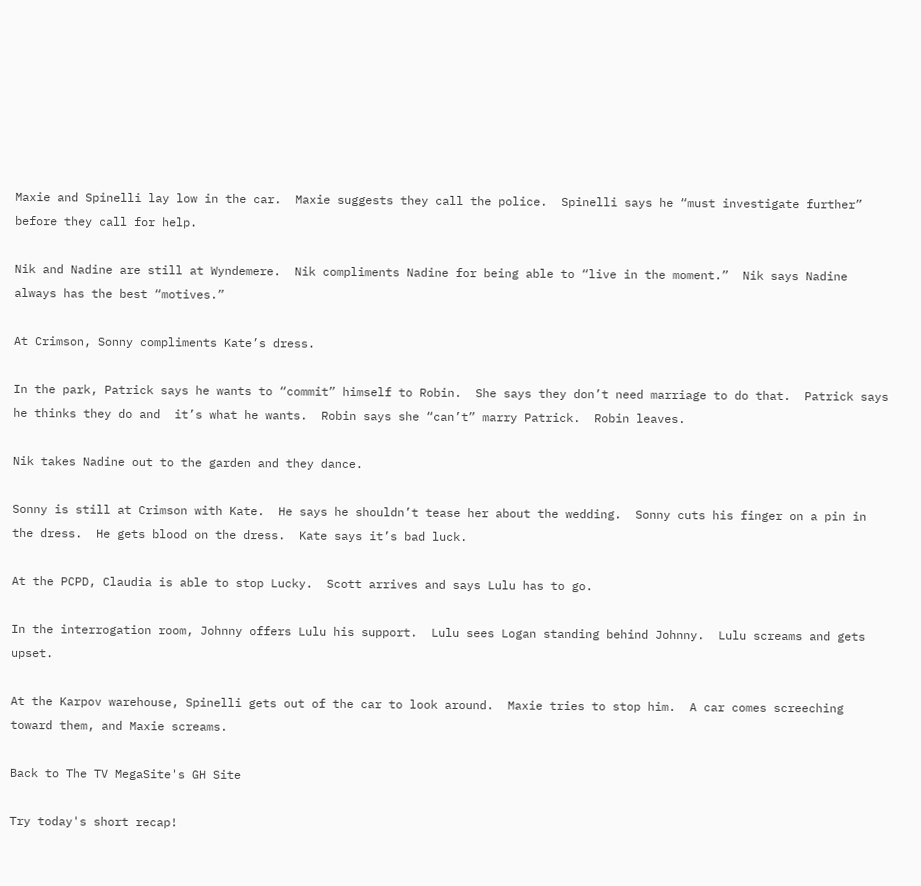Maxie and Spinelli lay low in the car.  Maxie suggests they call the police.  Spinelli says he “must investigate further” before they call for help.

Nik and Nadine are still at Wyndemere.  Nik compliments Nadine for being able to “live in the moment.”  Nik says Nadine always has the best “motives.”

At Crimson, Sonny compliments Kate’s dress.

In the park, Patrick says he wants to “commit” himself to Robin.  She says they don’t need marriage to do that.  Patrick says he thinks they do and  it’s what he wants.  Robin says she “can’t” marry Patrick.  Robin leaves.

Nik takes Nadine out to the garden and they dance.

Sonny is still at Crimson with Kate.  He says he shouldn’t tease her about the wedding.  Sonny cuts his finger on a pin in the dress.  He gets blood on the dress.  Kate says it’s bad luck.

At the PCPD, Claudia is able to stop Lucky.  Scott arrives and says Lulu has to go.

In the interrogation room, Johnny offers Lulu his support.  Lulu sees Logan standing behind Johnny.  Lulu screams and gets upset.

At the Karpov warehouse, Spinelli gets out of the car to look around.  Maxie tries to stop him.  A car comes screeching toward them, and Maxie screams.

Back to The TV MegaSite's GH Site

Try today's short recap!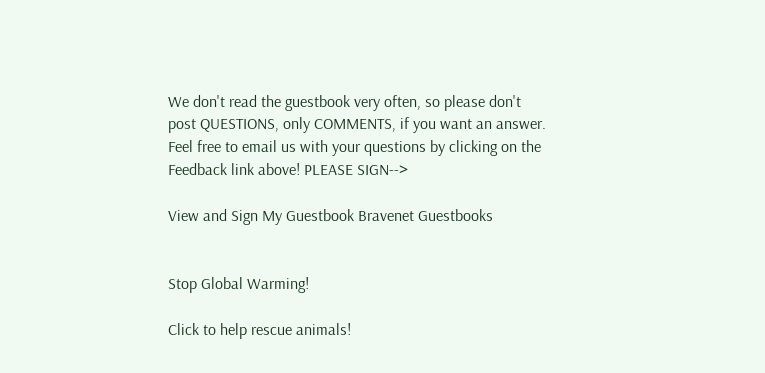We don't read the guestbook very often, so please don't post QUESTIONS, only COMMENTS, if you want an answer. Feel free to email us with your questions by clicking on the Feedback link above! PLEASE SIGN-->

View and Sign My Guestbook Bravenet Guestbooks


Stop Global Warming!

Click to help rescue animals!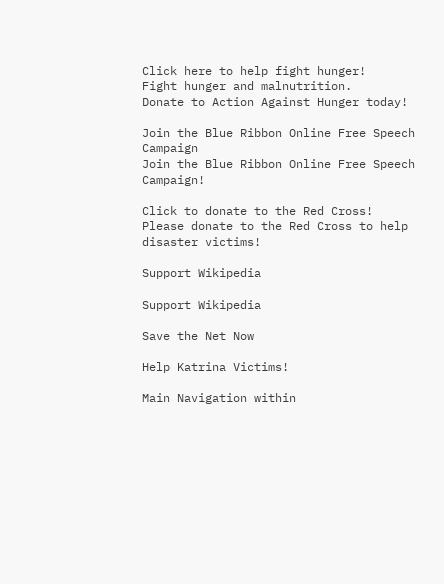Click here to help fight hunger!
Fight hunger and malnutrition.
Donate to Action Against Hunger today!

Join the Blue Ribbon Online Free Speech Campaign
Join the Blue Ribbon Online Free Speech Campaign!

Click to donate to the Red Cross!
Please donate to the Red Cross to help disaster victims!

Support Wikipedia

Support Wikipedia

Save the Net Now

Help Katrina Victims!

Main Navigation within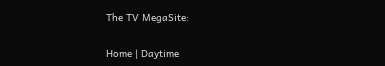The TV MegaSite:

Home | Daytime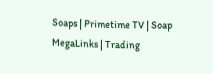Soaps | Primetime TV | Soap MegaLinks | Trading